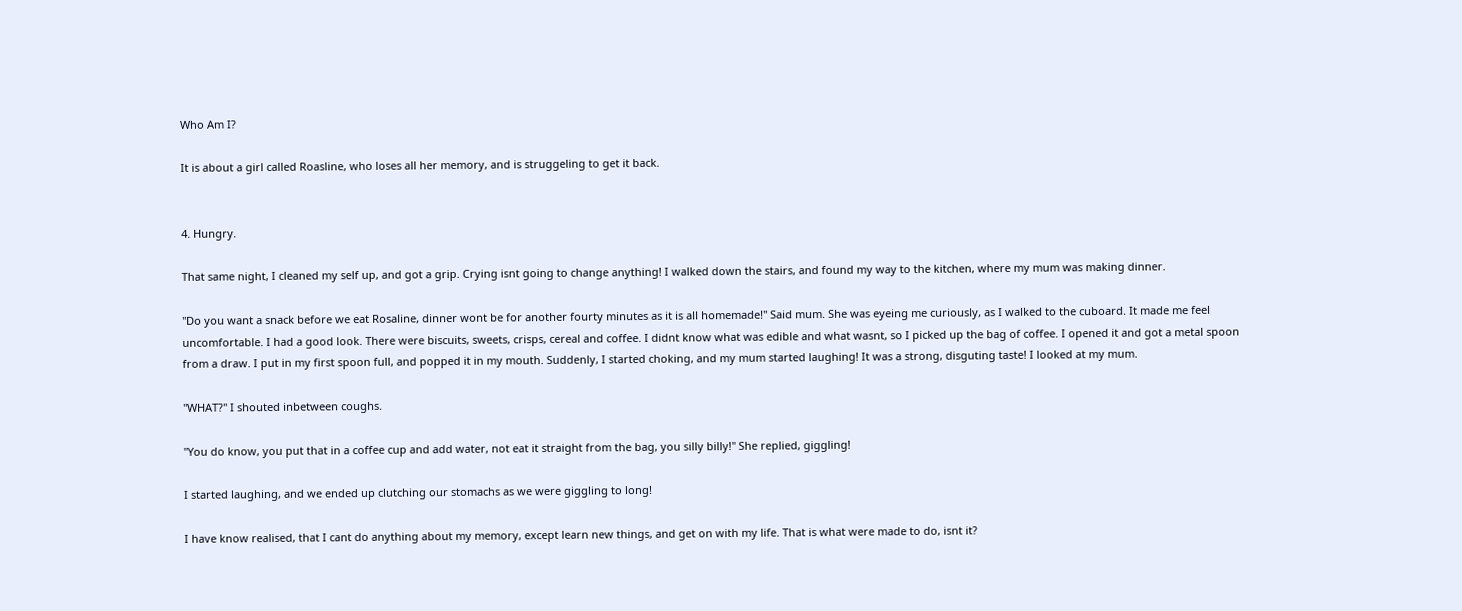Who Am I?

It is about a girl called Roasline, who loses all her memory, and is struggeling to get it back.


4. Hungry.

That same night, I cleaned my self up, and got a grip. Crying isnt going to change anything! I walked down the stairs, and found my way to the kitchen, where my mum was making dinner.

"Do you want a snack before we eat Rosaline, dinner wont be for another fourty minutes as it is all homemade!" Said mum. She was eyeing me curiously, as I walked to the cuboard. It made me feel uncomfortable. I had a good look. There were biscuits, sweets, crisps, cereal and coffee. I didnt know what was edible and what wasnt, so I picked up the bag of coffee. I opened it and got a metal spoon from a draw. I put in my first spoon full, and popped it in my mouth. Suddenly, I started choking, and my mum started laughing! It was a strong, disguting taste! I looked at my mum.

"WHAT?" I shouted inbetween coughs.

"You do know, you put that in a coffee cup and add water, not eat it straight from the bag, you silly billy!" She replied, giggling!

I started laughing, and we ended up clutching our stomachs as we were giggling to long!

I have know realised, that I cant do anything about my memory, except learn new things, and get on with my life. That is what were made to do, isnt it?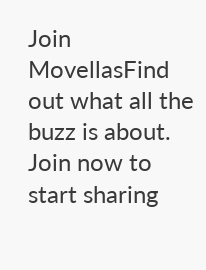Join MovellasFind out what all the buzz is about. Join now to start sharing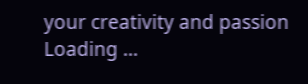your creativity and passion
Loading ...